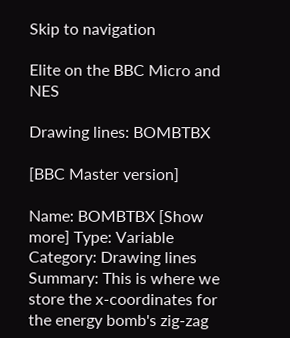Skip to navigation

Elite on the BBC Micro and NES

Drawing lines: BOMBTBX

[BBC Master version]

Name: BOMBTBX [Show more] Type: Variable Category: Drawing lines Summary: This is where we store the x-coordinates for the energy bomb's zig-zag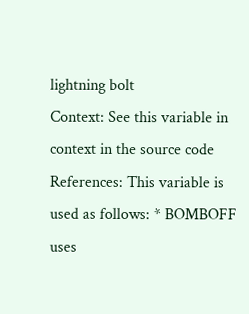lightning bolt
Context: See this variable in context in the source code References: This variable is used as follows: * BOMBOFF uses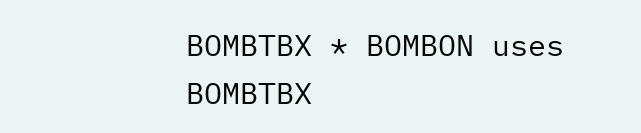BOMBTBX * BOMBON uses BOMBTBX